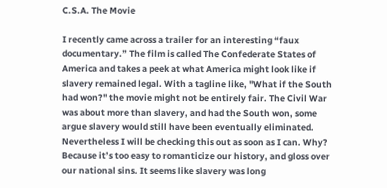C.S.A. The Movie

I recently came across a trailer for an interesting “faux documentary.” The film is called The Confederate States of America and takes a peek at what America might look like if slavery remained legal. With a tagline like, "What if the South had won?" the movie might not be entirely fair. The Civil War was about more than slavery, and had the South won, some argue slavery would still have been eventually eliminated. Nevertheless I will be checking this out as soon as I can. Why? Because it’s too easy to romanticize our history, and gloss over our national sins. It seems like slavery was long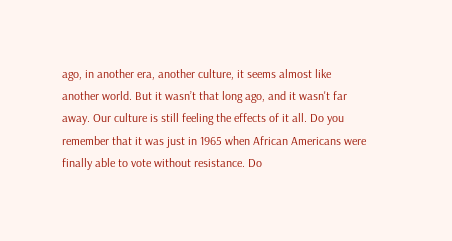ago, in another era, another culture, it seems almost like another world. But it wasn’t that long ago, and it wasn't far away. Our culture is still feeling the effects of it all. Do you remember that it was just in 1965 when African Americans were finally able to vote without resistance. Do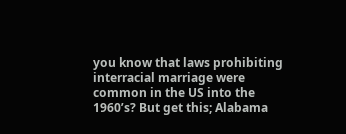you know that laws prohibiting interracial marriage were common in the US into the 1960’s? But get this; Alabama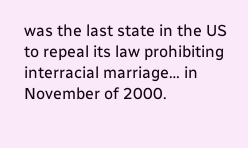was the last state in the US to repeal its law prohibiting interracial marriage… in November of 2000.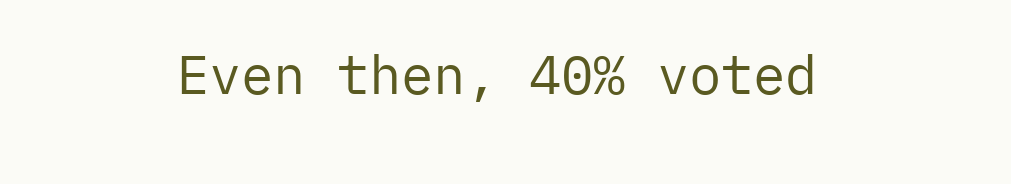Even then, 40% voted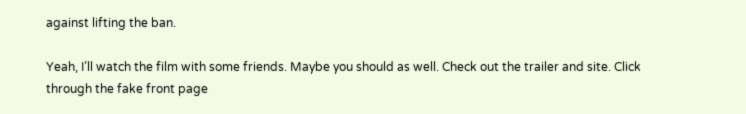against lifting the ban.

Yeah, I’ll watch the film with some friends. Maybe you should as well. Check out the trailer and site. Click through the fake front page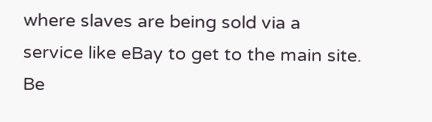where slaves are being sold via a service like eBay to get to the main site. Be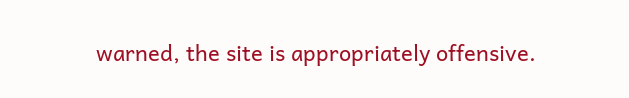warned, the site is appropriately offensive.